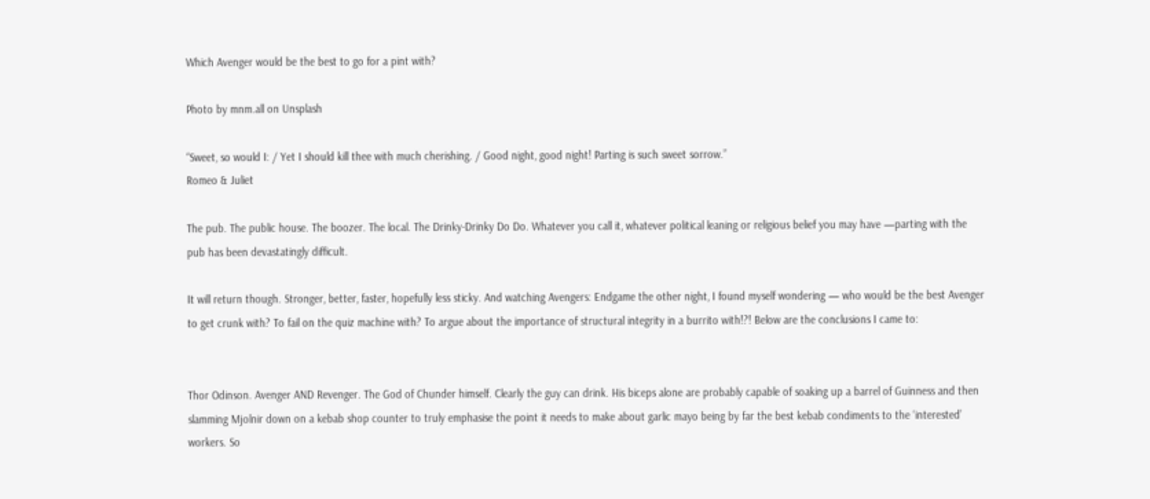Which Avenger would be the best to go for a pint with?

Photo by mnm.all on Unsplash

“Sweet, so would I: / Yet I should kill thee with much cherishing. / Good night, good night! Parting is such sweet sorrow.”
Romeo & Juliet

The pub. The public house. The boozer. The local. The Drinky-Drinky Do Do. Whatever you call it, whatever political leaning or religious belief you may have —parting with the pub has been devastatingly difficult.

It will return though. Stronger, better, faster, hopefully less sticky. And watching Avengers: Endgame the other night, I found myself wondering — who would be the best Avenger to get crunk with? To fail on the quiz machine with? To argue about the importance of structural integrity in a burrito with!?! Below are the conclusions I came to:


Thor Odinson. Avenger AND Revenger. The God of Chunder himself. Clearly the guy can drink. His biceps alone are probably capable of soaking up a barrel of Guinness and then slamming Mjolnir down on a kebab shop counter to truly emphasise the point it needs to make about garlic mayo being by far the best kebab condiments to the ‘interested’ workers. So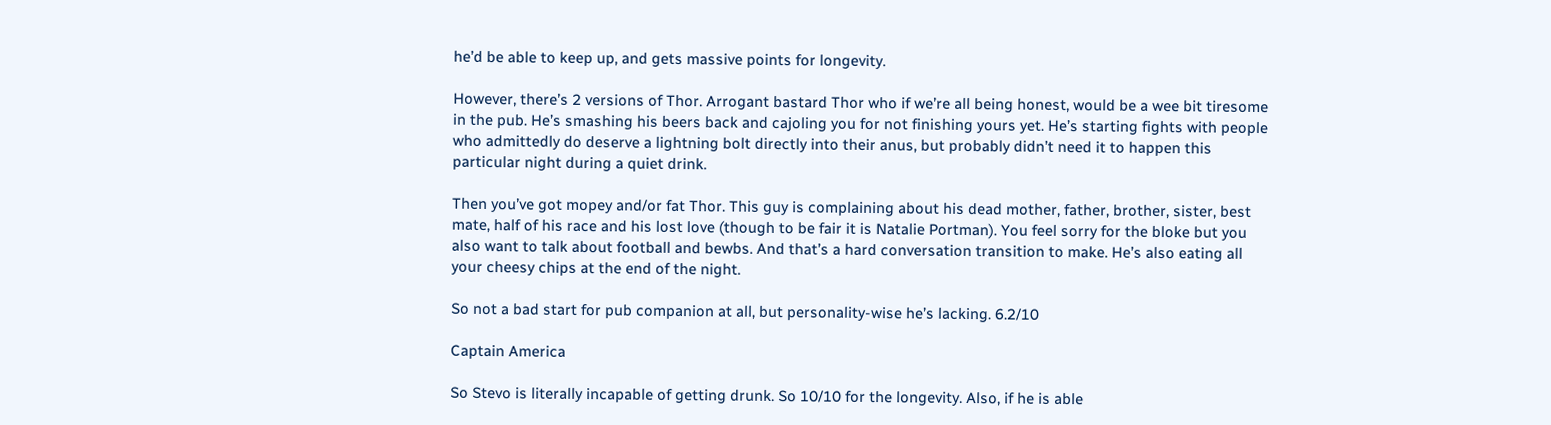he’d be able to keep up, and gets massive points for longevity.

However, there’s 2 versions of Thor. Arrogant bastard Thor who if we’re all being honest, would be a wee bit tiresome in the pub. He’s smashing his beers back and cajoling you for not finishing yours yet. He’s starting fights with people who admittedly do deserve a lightning bolt directly into their anus, but probably didn’t need it to happen this particular night during a quiet drink.

Then you’ve got mopey and/or fat Thor. This guy is complaining about his dead mother, father, brother, sister, best mate, half of his race and his lost love (though to be fair it is Natalie Portman). You feel sorry for the bloke but you also want to talk about football and bewbs. And that’s a hard conversation transition to make. He’s also eating all your cheesy chips at the end of the night.

So not a bad start for pub companion at all, but personality-wise he’s lacking. 6.2/10

Captain America

So Stevo is literally incapable of getting drunk. So 10/10 for the longevity. Also, if he is able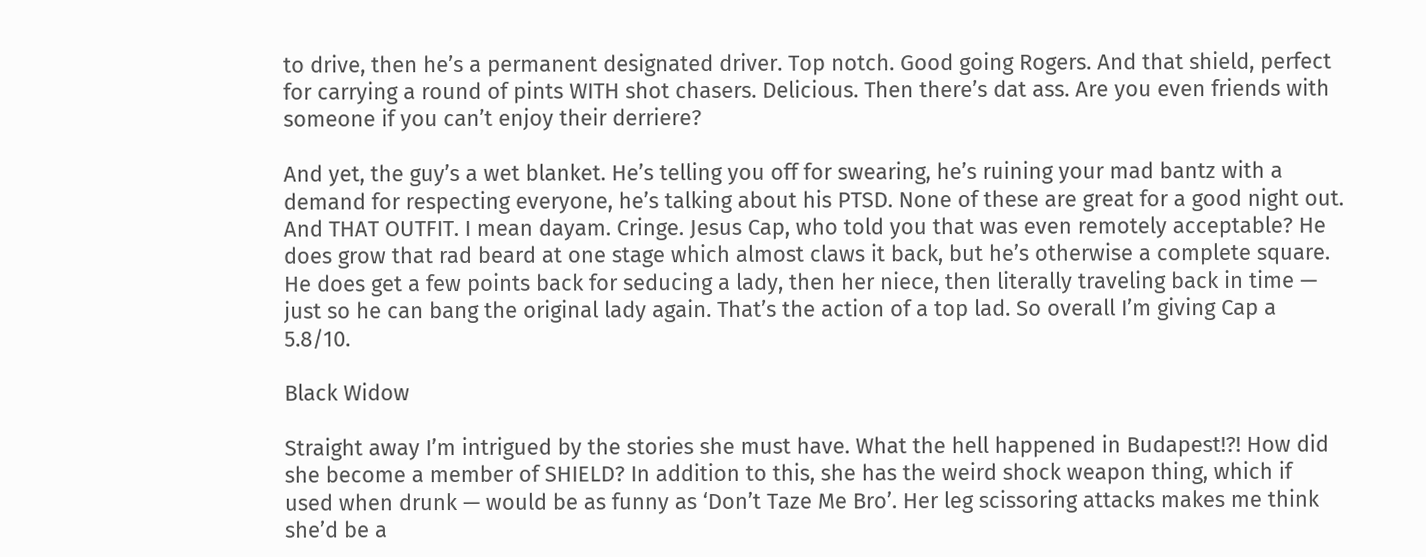to drive, then he’s a permanent designated driver. Top notch. Good going Rogers. And that shield, perfect for carrying a round of pints WITH shot chasers. Delicious. Then there’s dat ass. Are you even friends with someone if you can’t enjoy their derriere?

And yet, the guy’s a wet blanket. He’s telling you off for swearing, he’s ruining your mad bantz with a demand for respecting everyone, he’s talking about his PTSD. None of these are great for a good night out. And THAT OUTFIT. I mean dayam. Cringe. Jesus Cap, who told you that was even remotely acceptable? He does grow that rad beard at one stage which almost claws it back, but he’s otherwise a complete square. He does get a few points back for seducing a lady, then her niece, then literally traveling back in time — just so he can bang the original lady again. That’s the action of a top lad. So overall I’m giving Cap a 5.8/10.

Black Widow

Straight away I’m intrigued by the stories she must have. What the hell happened in Budapest!?! How did she become a member of SHIELD? In addition to this, she has the weird shock weapon thing, which if used when drunk — would be as funny as ‘Don’t Taze Me Bro’. Her leg scissoring attacks makes me think she’d be a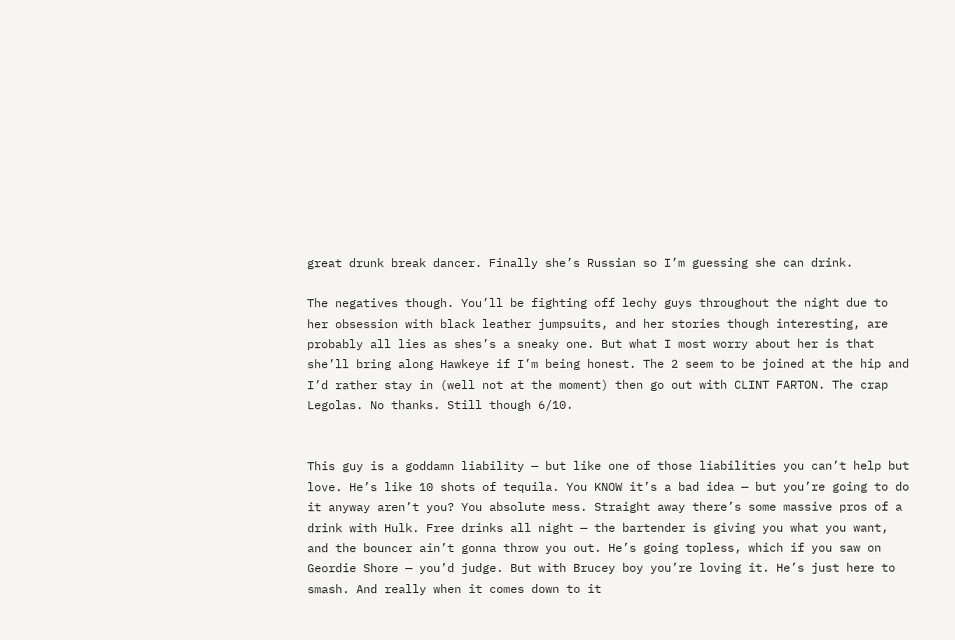great drunk break dancer. Finally she’s Russian so I’m guessing she can drink.

The negatives though. You’ll be fighting off lechy guys throughout the night due to her obsession with black leather jumpsuits, and her stories though interesting, are probably all lies as shes’s a sneaky one. But what I most worry about her is that she’ll bring along Hawkeye if I’m being honest. The 2 seem to be joined at the hip and I’d rather stay in (well not at the moment) then go out with CLINT FARTON. The crap Legolas. No thanks. Still though 6/10.


This guy is a goddamn liability — but like one of those liabilities you can’t help but love. He’s like 10 shots of tequila. You KNOW it’s a bad idea — but you’re going to do it anyway aren’t you? You absolute mess. Straight away there’s some massive pros of a drink with Hulk. Free drinks all night — the bartender is giving you what you want, and the bouncer ain’t gonna throw you out. He’s going topless, which if you saw on Geordie Shore — you’d judge. But with Brucey boy you’re loving it. He’s just here to smash. And really when it comes down to it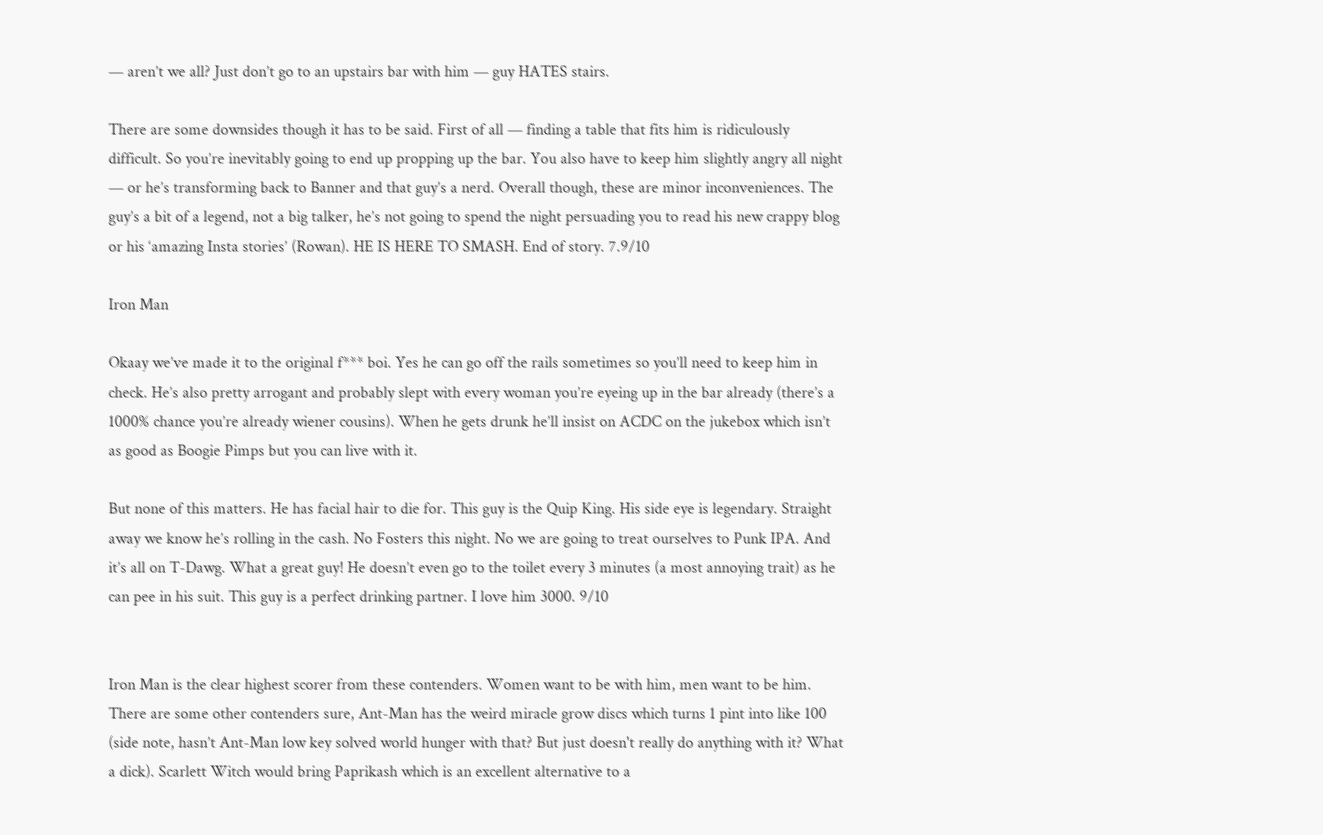— aren’t we all? Just don’t go to an upstairs bar with him — guy HATES stairs.

There are some downsides though it has to be said. First of all — finding a table that fits him is ridiculously difficult. So you’re inevitably going to end up propping up the bar. You also have to keep him slightly angry all night — or he’s transforming back to Banner and that guy’s a nerd. Overall though, these are minor inconveniences. The guy’s a bit of a legend, not a big talker, he’s not going to spend the night persuading you to read his new crappy blog or his ‘amazing Insta stories’ (Rowan). HE IS HERE TO SMASH. End of story. 7.9/10

Iron Man

Okaay we’ve made it to the original f*** boi. Yes he can go off the rails sometimes so you’ll need to keep him in check. He’s also pretty arrogant and probably slept with every woman you’re eyeing up in the bar already (there’s a 1000% chance you’re already wiener cousins). When he gets drunk he’ll insist on ACDC on the jukebox which isn’t as good as Boogie Pimps but you can live with it.

But none of this matters. He has facial hair to die for. This guy is the Quip King. His side eye is legendary. Straight away we know he’s rolling in the cash. No Fosters this night. No we are going to treat ourselves to Punk IPA. And it’s all on T-Dawg. What a great guy! He doesn’t even go to the toilet every 3 minutes (a most annoying trait) as he can pee in his suit. This guy is a perfect drinking partner. I love him 3000. 9/10


Iron Man is the clear highest scorer from these contenders. Women want to be with him, men want to be him. There are some other contenders sure, Ant-Man has the weird miracle grow discs which turns 1 pint into like 100 (side note, hasn’t Ant-Man low key solved world hunger with that? But just doesn't really do anything with it? What a dick). Scarlett Witch would bring Paprikash which is an excellent alternative to a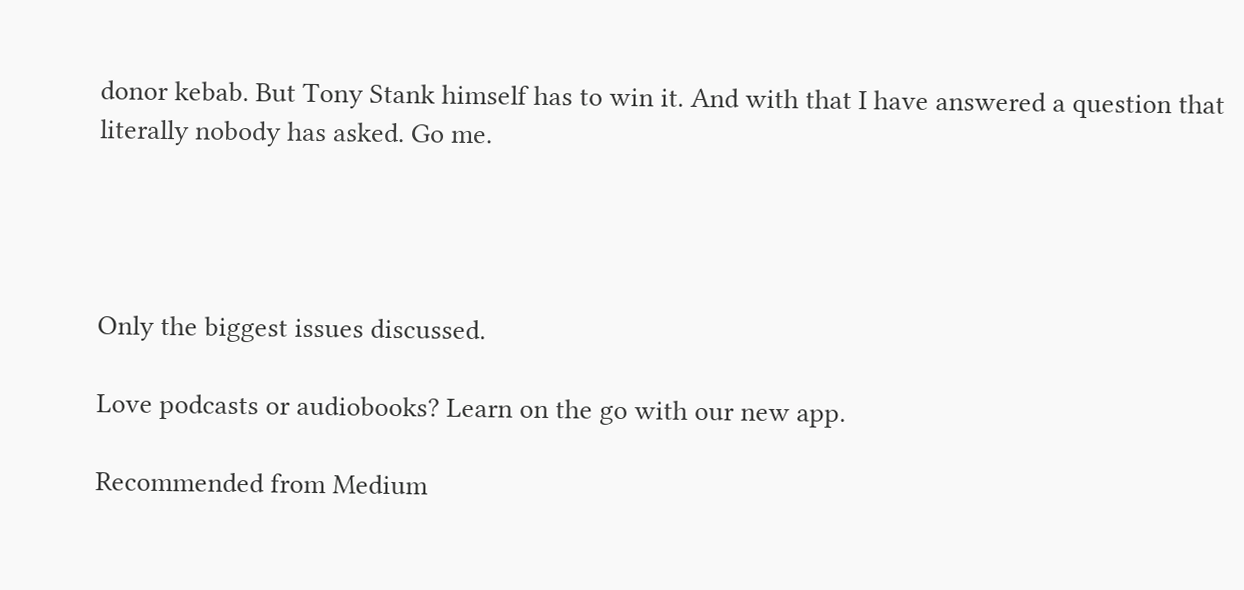donor kebab. But Tony Stank himself has to win it. And with that I have answered a question that literally nobody has asked. Go me.




Only the biggest issues discussed.

Love podcasts or audiobooks? Learn on the go with our new app.

Recommended from Medium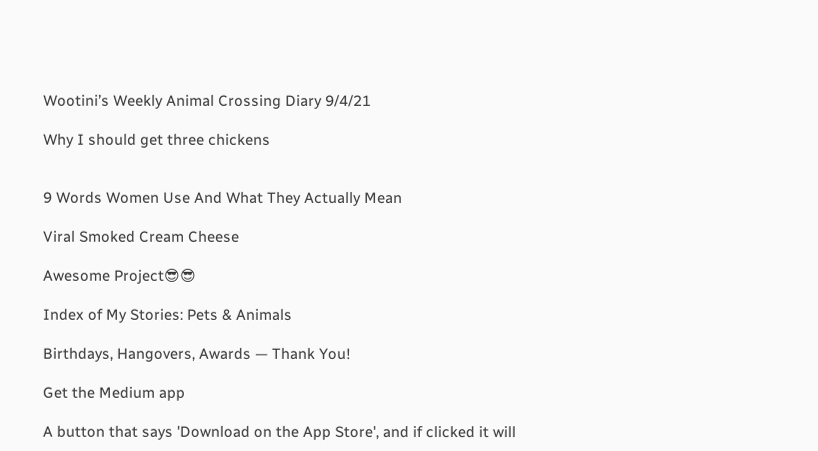Wootini’s Weekly Animal Crossing Diary 9/4/21

Why I should get three chickens


9 Words Women Use And What They Actually Mean

Viral Smoked Cream Cheese

Awesome Project😎😎

Index of My Stories: Pets & Animals

Birthdays, Hangovers, Awards — Thank You!

Get the Medium app

A button that says 'Download on the App Store', and if clicked it will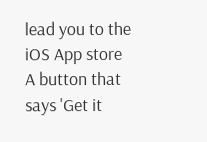lead you to the iOS App store
A button that says 'Get it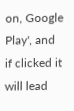on, Google Play', and if clicked it will lead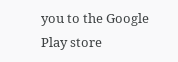you to the Google Play store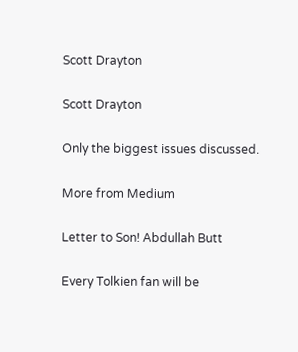Scott Drayton

Scott Drayton

Only the biggest issues discussed.

More from Medium

Letter to Son! Abdullah Butt

Every Tolkien fan will be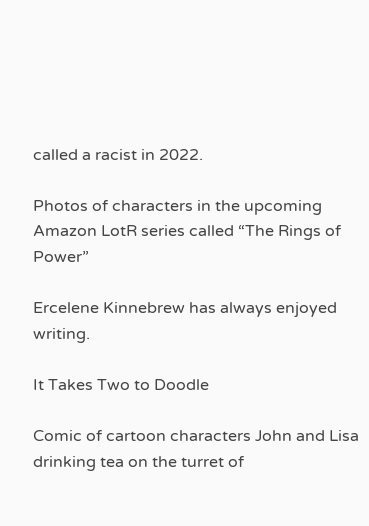called a racist in 2022.

Photos of characters in the upcoming Amazon LotR series called “The Rings of Power”

Ercelene Kinnebrew has always enjoyed writing.

It Takes Two to Doodle

Comic of cartoon characters John and Lisa drinking tea on the turret of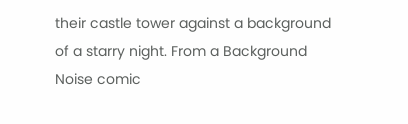their castle tower against a background of a starry night. From a Background Noise comic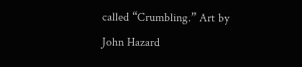called “Crumbling.” Art by John Hazard